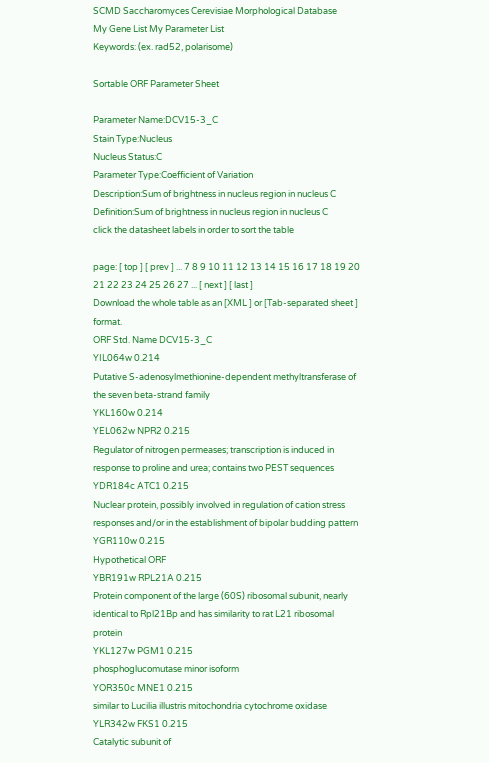SCMD Saccharomyces Cerevisiae Morphological Database
My Gene List My Parameter List
Keywords: (ex. rad52, polarisome)

Sortable ORF Parameter Sheet

Parameter Name:DCV15-3_C
Stain Type:Nucleus
Nucleus Status:C
Parameter Type:Coefficient of Variation
Description:Sum of brightness in nucleus region in nucleus C
Definition:Sum of brightness in nucleus region in nucleus C
click the datasheet labels in order to sort the table

page: [ top ] [ prev ] ... 7 8 9 10 11 12 13 14 15 16 17 18 19 20 21 22 23 24 25 26 27 ... [ next ] [ last ]
Download the whole table as an [XML ] or [Tab-separated sheet ] format.
ORF Std. Name DCV15-3_C
YIL064w 0.214
Putative S-adenosylmethionine-dependent methyltransferase of the seven beta-strand family
YKL160w 0.214
YEL062w NPR2 0.215
Regulator of nitrogen permeases; transcription is induced in response to proline and urea; contains two PEST sequences
YDR184c ATC1 0.215
Nuclear protein, possibly involved in regulation of cation stress responses and/or in the establishment of bipolar budding pattern
YGR110w 0.215
Hypothetical ORF
YBR191w RPL21A 0.215
Protein component of the large (60S) ribosomal subunit, nearly identical to Rpl21Bp and has similarity to rat L21 ribosomal protein
YKL127w PGM1 0.215
phosphoglucomutase minor isoform
YOR350c MNE1 0.215
similar to Lucilia illustris mitochondria cytochrome oxidase
YLR342w FKS1 0.215
Catalytic subunit of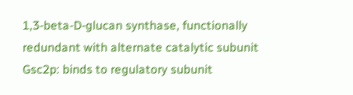1,3-beta-D-glucan synthase, functionally redundant with alternate catalytic subunit Gsc2p: binds to regulatory subunit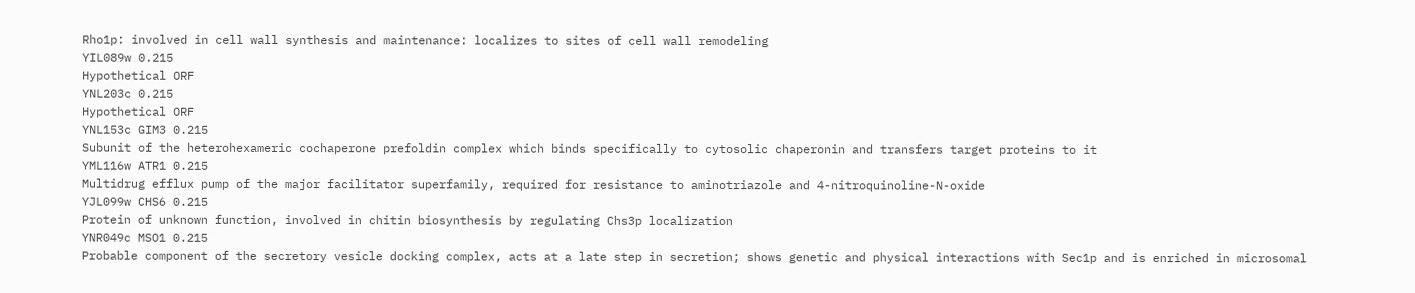Rho1p: involved in cell wall synthesis and maintenance: localizes to sites of cell wall remodeling
YIL089w 0.215
Hypothetical ORF
YNL203c 0.215
Hypothetical ORF
YNL153c GIM3 0.215
Subunit of the heterohexameric cochaperone prefoldin complex which binds specifically to cytosolic chaperonin and transfers target proteins to it
YML116w ATR1 0.215
Multidrug efflux pump of the major facilitator superfamily, required for resistance to aminotriazole and 4-nitroquinoline-N-oxide
YJL099w CHS6 0.215
Protein of unknown function, involved in chitin biosynthesis by regulating Chs3p localization
YNR049c MSO1 0.215
Probable component of the secretory vesicle docking complex, acts at a late step in secretion; shows genetic and physical interactions with Sec1p and is enriched in microsomal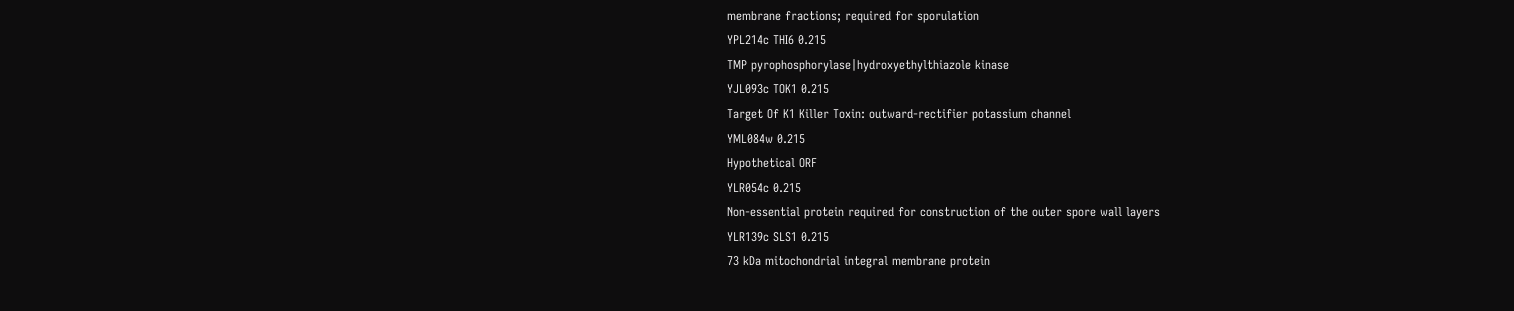membrane fractions; required for sporulation
YPL214c THI6 0.215
TMP pyrophosphorylase|hydroxyethylthiazole kinase
YJL093c TOK1 0.215
Target Of K1 Killer Toxin: outward-rectifier potassium channel
YML084w 0.215
Hypothetical ORF
YLR054c 0.215
Non-essential protein required for construction of the outer spore wall layers
YLR139c SLS1 0.215
73 kDa mitochondrial integral membrane protein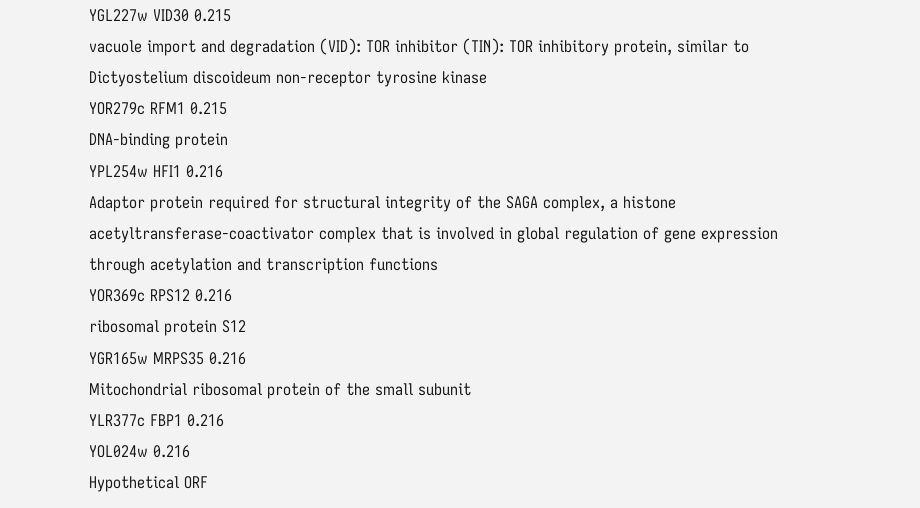YGL227w VID30 0.215
vacuole import and degradation (VID): TOR inhibitor (TIN): TOR inhibitory protein, similar to Dictyostelium discoideum non-receptor tyrosine kinase
YOR279c RFM1 0.215
DNA-binding protein
YPL254w HFI1 0.216
Adaptor protein required for structural integrity of the SAGA complex, a histone acetyltransferase-coactivator complex that is involved in global regulation of gene expression through acetylation and transcription functions
YOR369c RPS12 0.216
ribosomal protein S12
YGR165w MRPS35 0.216
Mitochondrial ribosomal protein of the small subunit
YLR377c FBP1 0.216
YOL024w 0.216
Hypothetical ORF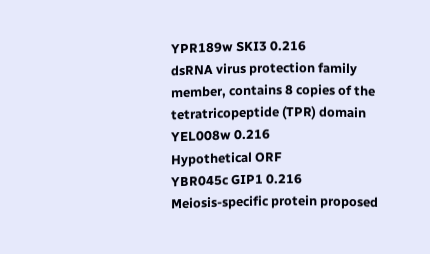YPR189w SKI3 0.216
dsRNA virus protection family member, contains 8 copies of the tetratricopeptide (TPR) domain
YEL008w 0.216
Hypothetical ORF
YBR045c GIP1 0.216
Meiosis-specific protein proposed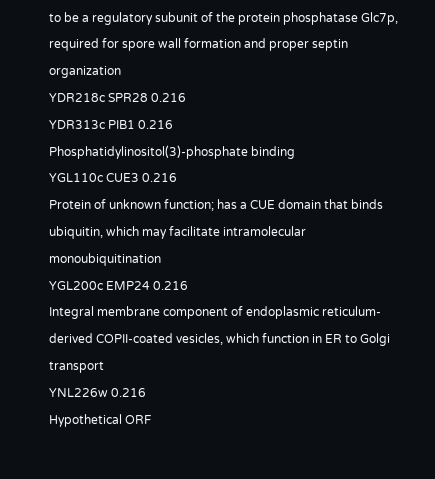to be a regulatory subunit of the protein phosphatase Glc7p, required for spore wall formation and proper septin organization
YDR218c SPR28 0.216
YDR313c PIB1 0.216
Phosphatidylinositol(3)-phosphate binding
YGL110c CUE3 0.216
Protein of unknown function; has a CUE domain that binds ubiquitin, which may facilitate intramolecular monoubiquitination
YGL200c EMP24 0.216
Integral membrane component of endoplasmic reticulum-derived COPII-coated vesicles, which function in ER to Golgi transport
YNL226w 0.216
Hypothetical ORF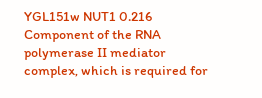YGL151w NUT1 0.216
Component of the RNA polymerase II mediator complex, which is required for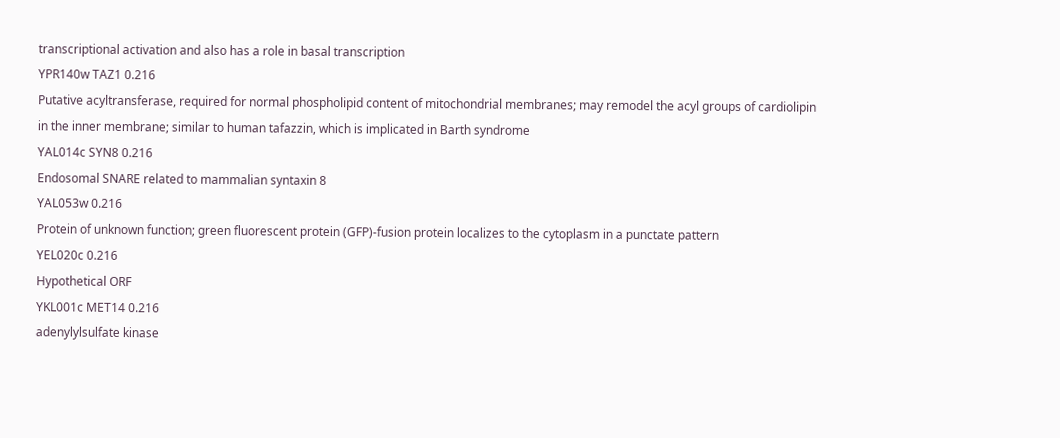transcriptional activation and also has a role in basal transcription
YPR140w TAZ1 0.216
Putative acyltransferase, required for normal phospholipid content of mitochondrial membranes; may remodel the acyl groups of cardiolipin in the inner membrane; similar to human tafazzin, which is implicated in Barth syndrome
YAL014c SYN8 0.216
Endosomal SNARE related to mammalian syntaxin 8
YAL053w 0.216
Protein of unknown function; green fluorescent protein (GFP)-fusion protein localizes to the cytoplasm in a punctate pattern
YEL020c 0.216
Hypothetical ORF
YKL001c MET14 0.216
adenylylsulfate kinase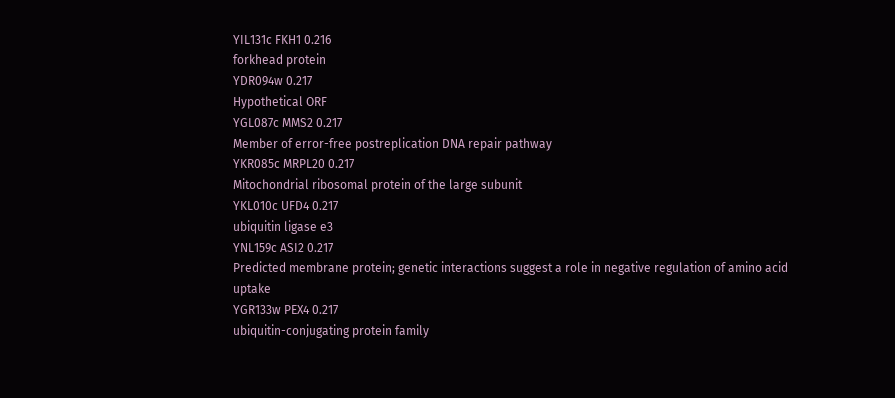YIL131c FKH1 0.216
forkhead protein
YDR094w 0.217
Hypothetical ORF
YGL087c MMS2 0.217
Member of error-free postreplication DNA repair pathway
YKR085c MRPL20 0.217
Mitochondrial ribosomal protein of the large subunit
YKL010c UFD4 0.217
ubiquitin ligase e3
YNL159c ASI2 0.217
Predicted membrane protein; genetic interactions suggest a role in negative regulation of amino acid uptake
YGR133w PEX4 0.217
ubiquitin-conjugating protein family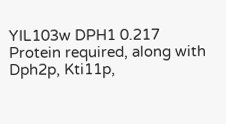YIL103w DPH1 0.217
Protein required, along with Dph2p, Kti11p,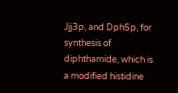Jjj3p, and Dph5p, for synthesis of diphthamide, which is a modified histidine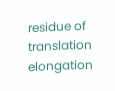residue of translation elongation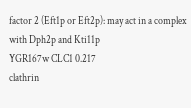factor 2 (Eft1p or Eft2p): may act in a complex with Dph2p and Kti11p
YGR167w CLC1 0.217
clathrin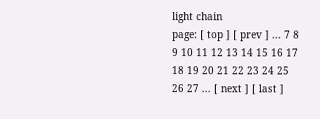light chain
page: [ top ] [ prev ] ... 7 8 9 10 11 12 13 14 15 16 17 18 19 20 21 22 23 24 25 26 27 ... [ next ] [ last ]